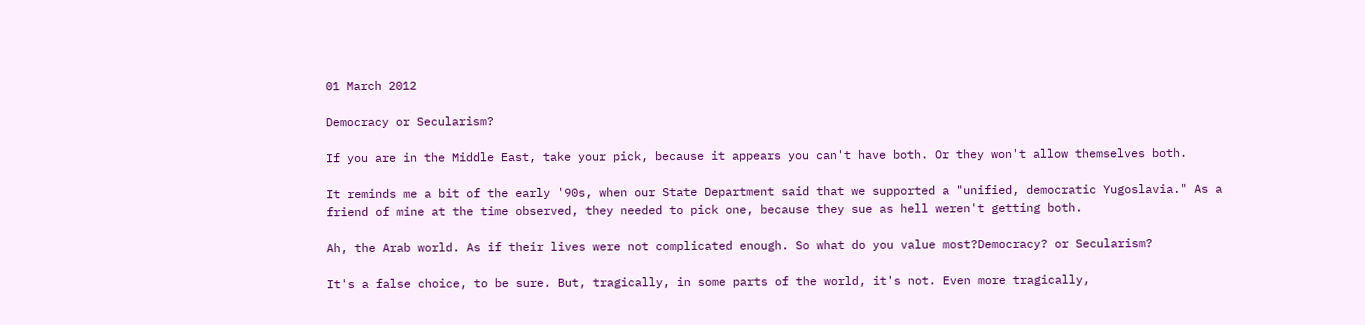01 March 2012

Democracy or Secularism?

If you are in the Middle East, take your pick, because it appears you can't have both. Or they won't allow themselves both.

It reminds me a bit of the early '90s, when our State Department said that we supported a "unified, democratic Yugoslavia." As a friend of mine at the time observed, they needed to pick one, because they sue as hell weren't getting both.

Ah, the Arab world. As if their lives were not complicated enough. So what do you value most?Democracy? or Secularism?

It's a false choice, to be sure. But, tragically, in some parts of the world, it's not. Even more tragically,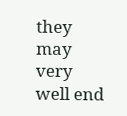they may very well end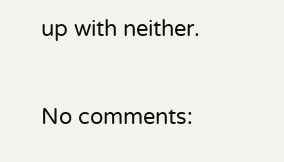up with neither.

No comments: